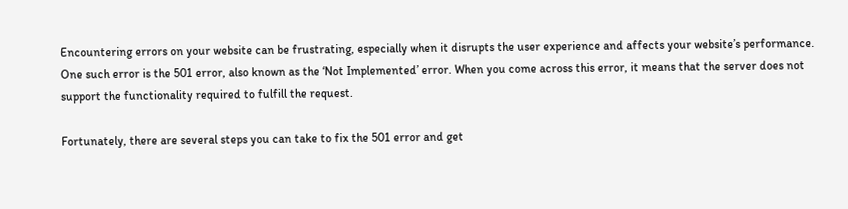Encountering errors on your website can be frustrating, especially when it disrupts the user experience and affects your website’s performance. One such error is the 501 error, also known as the ‘Not Implemented’ error. When you come across this error, it means that the server does not support the functionality required to fulfill the request.

Fortunately, there are several steps you can take to fix the 501 error and get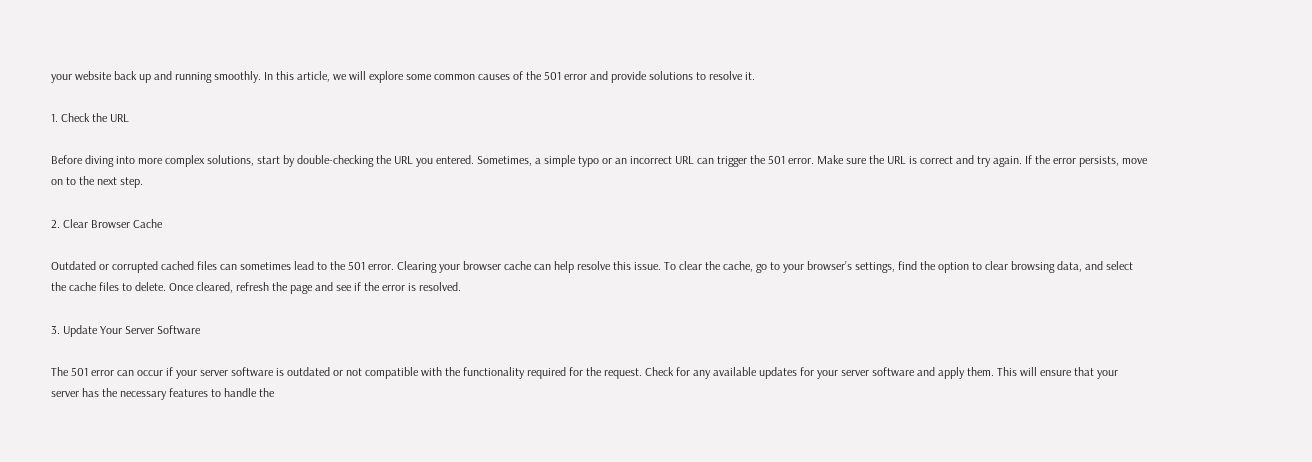your website back up and running smoothly. In this article, we will explore some common causes of the 501 error and provide solutions to resolve it.

1. Check the URL

Before diving into more complex solutions, start by double-checking the URL you entered. Sometimes, a simple typo or an incorrect URL can trigger the 501 error. Make sure the URL is correct and try again. If the error persists, move on to the next step.

2. Clear Browser Cache

Outdated or corrupted cached files can sometimes lead to the 501 error. Clearing your browser cache can help resolve this issue. To clear the cache, go to your browser’s settings, find the option to clear browsing data, and select the cache files to delete. Once cleared, refresh the page and see if the error is resolved.

3. Update Your Server Software

The 501 error can occur if your server software is outdated or not compatible with the functionality required for the request. Check for any available updates for your server software and apply them. This will ensure that your server has the necessary features to handle the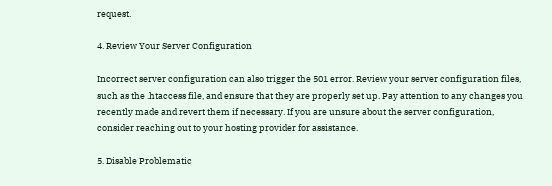request.

4. Review Your Server Configuration

Incorrect server configuration can also trigger the 501 error. Review your server configuration files, such as the .htaccess file, and ensure that they are properly set up. Pay attention to any changes you recently made and revert them if necessary. If you are unsure about the server configuration, consider reaching out to your hosting provider for assistance.

5. Disable Problematic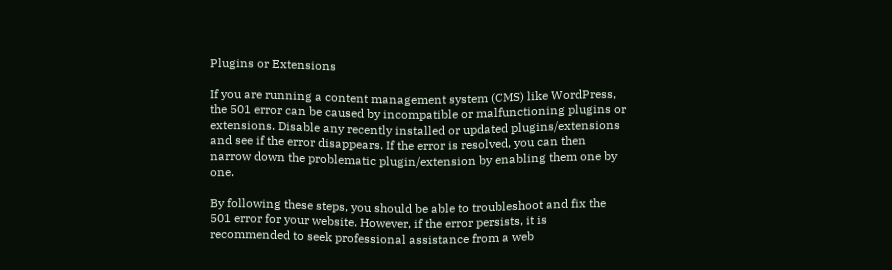Plugins or Extensions

If you are running a content management system (CMS) like WordPress, the 501 error can be caused by incompatible or malfunctioning plugins or extensions. Disable any recently installed or updated plugins/extensions and see if the error disappears. If the error is resolved, you can then narrow down the problematic plugin/extension by enabling them one by one.

By following these steps, you should be able to troubleshoot and fix the 501 error for your website. However, if the error persists, it is recommended to seek professional assistance from a web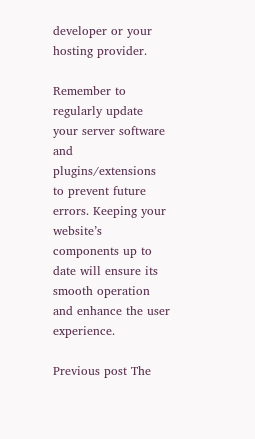developer or your hosting provider.

Remember to regularly update your server software and plugins/extensions to prevent future errors. Keeping your website’s components up to date will ensure its smooth operation and enhance the user experience.

Previous post The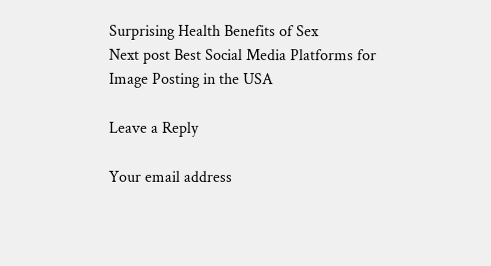Surprising Health Benefits of Sex
Next post Best Social Media Platforms for Image Posting in the USA

Leave a Reply

Your email address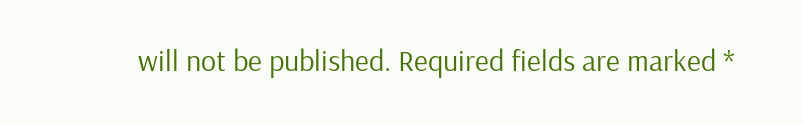will not be published. Required fields are marked *